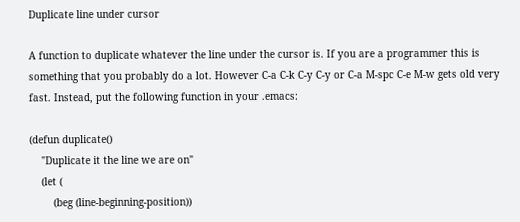Duplicate line under cursor

A function to duplicate whatever the line under the cursor is. If you are a programmer this is something that you probably do a lot. However C-a C-k C-y C-y or C-a M-spc C-e M-w gets old very fast. Instead, put the following function in your .emacs:

(defun duplicate()
    "Duplicate it the line we are on"
    (let (
        (beg (line-beginning-position))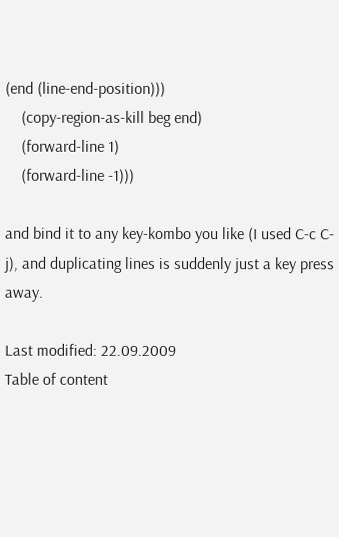(end (line-end-position)))
    (copy-region-as-kill beg end)
    (forward-line 1)
    (forward-line -1)))

and bind it to any key-kombo you like (I used C-c C-j), and duplicating lines is suddenly just a key press away.

Last modified: 22.09.2009
Table of content